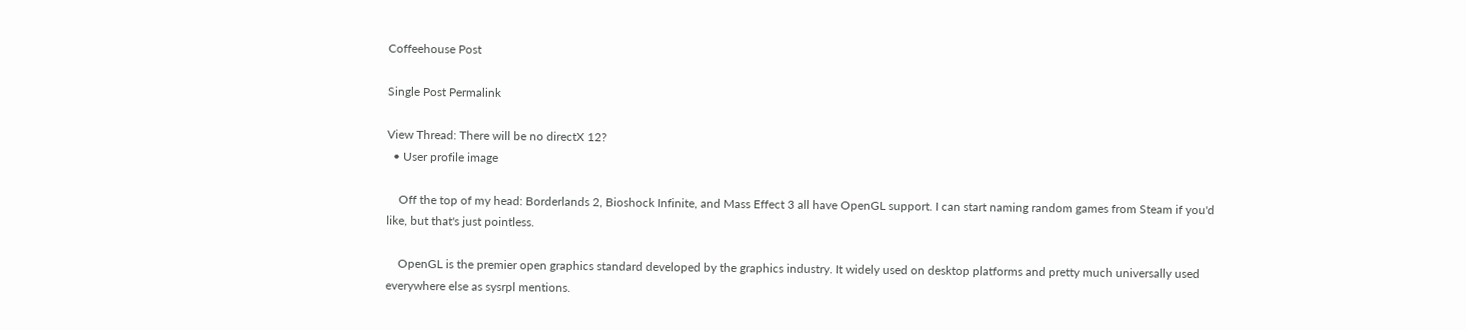Coffeehouse Post

Single Post Permalink

View Thread: There will be no directX 12?
  • User profile image

    Off the top of my head: Borderlands 2, Bioshock Infinite, and Mass Effect 3 all have OpenGL support. I can start naming random games from Steam if you'd like, but that's just pointless.

    OpenGL is the premier open graphics standard developed by the graphics industry. It widely used on desktop platforms and pretty much universally used everywhere else as sysrpl mentions.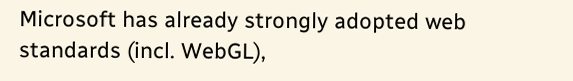Microsoft has already strongly adopted web standards (incl. WebGL),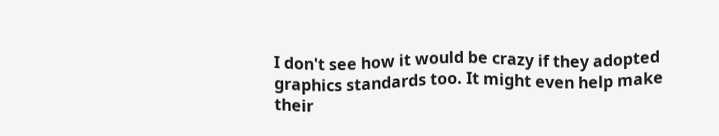I don't see how it would be crazy if they adopted graphics standards too. It might even help make their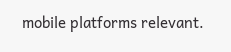mobile platforms relevant.